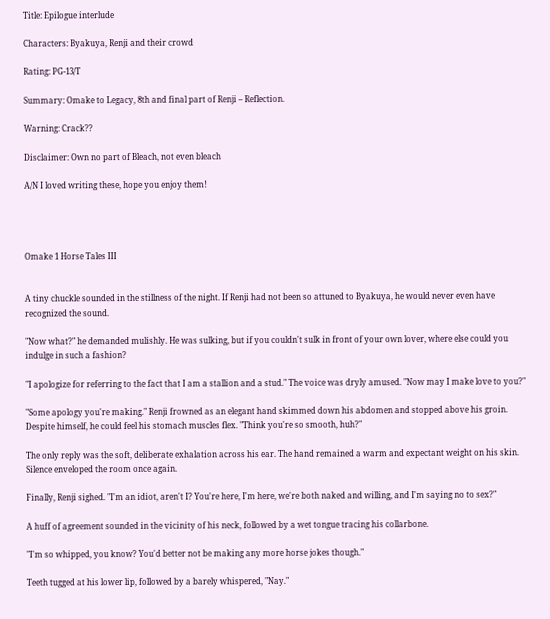Title: Epilogue interlude

Characters: Byakuya, Renji and their crowd

Rating: PG-13/T

Summary: Omake to Legacy, 8th and final part of Renji – Reflection.

Warning: Crack??

Disclaimer: Own no part of Bleach, not even bleach

A/N I loved writing these, hope you enjoy them!




Omake 1 Horse Tales III


A tiny chuckle sounded in the stillness of the night. If Renji had not been so attuned to Byakuya, he would never even have recognized the sound.

"Now what?" he demanded mulishly. He was sulking, but if you couldn't sulk in front of your own lover, where else could you indulge in such a fashion?

"I apologize for referring to the fact that I am a stallion and a stud." The voice was dryly amused. "Now may I make love to you?"

"Some apology you're making." Renji frowned as an elegant hand skimmed down his abdomen and stopped above his groin. Despite himself, he could feel his stomach muscles flex. "Think you're so smooth, huh?"

The only reply was the soft, deliberate exhalation across his ear. The hand remained a warm and expectant weight on his skin. Silence enveloped the room once again.

Finally, Renji sighed. "I'm an idiot, aren't I? You're here, I'm here, we're both naked and willing, and I'm saying no to sex?"

A huff of agreement sounded in the vicinity of his neck, followed by a wet tongue tracing his collarbone.

"I'm so whipped, you know? You'd better not be making any more horse jokes though."

Teeth tugged at his lower lip, followed by a barely whispered, "Nay."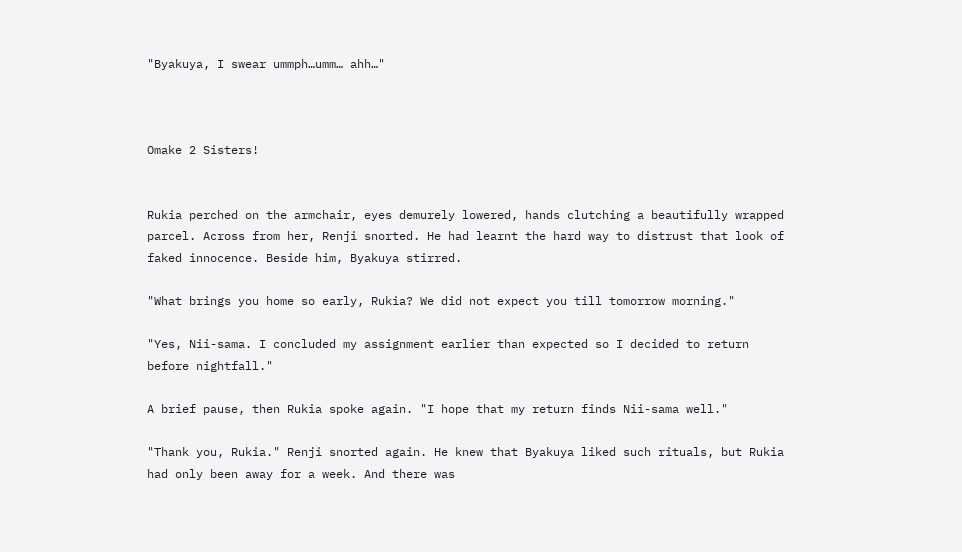"Byakuya, I swear ummph…umm… ahh…"



Omake 2 Sisters!


Rukia perched on the armchair, eyes demurely lowered, hands clutching a beautifully wrapped parcel. Across from her, Renji snorted. He had learnt the hard way to distrust that look of faked innocence. Beside him, Byakuya stirred.

"What brings you home so early, Rukia? We did not expect you till tomorrow morning."

"Yes, Nii-sama. I concluded my assignment earlier than expected so I decided to return before nightfall."

A brief pause, then Rukia spoke again. "I hope that my return finds Nii-sama well."

"Thank you, Rukia." Renji snorted again. He knew that Byakuya liked such rituals, but Rukia had only been away for a week. And there was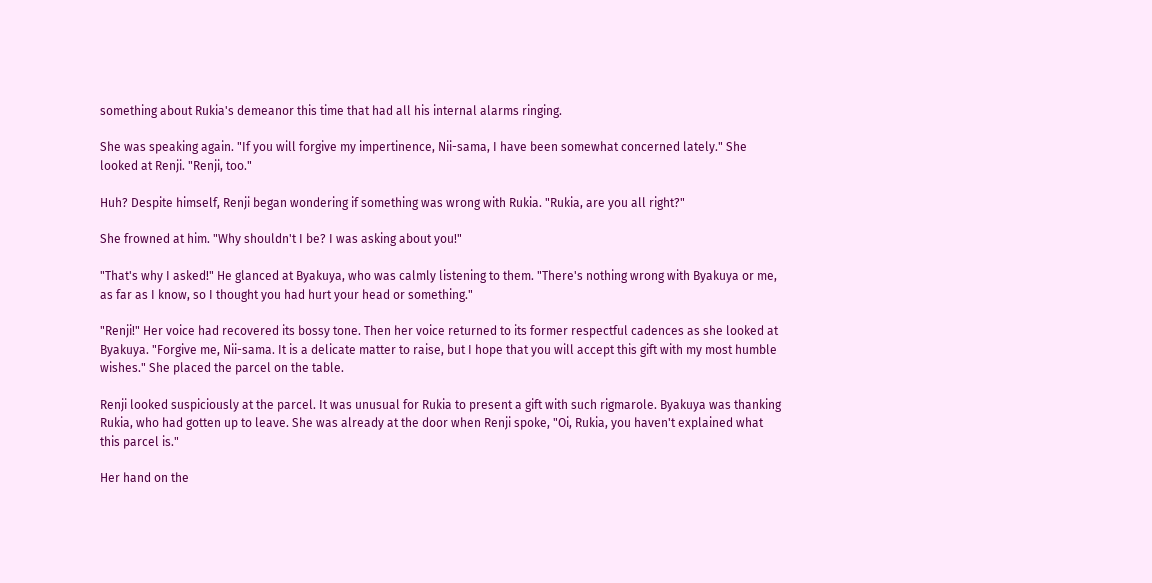something about Rukia's demeanor this time that had all his internal alarms ringing.

She was speaking again. "If you will forgive my impertinence, Nii-sama, I have been somewhat concerned lately." She looked at Renji. "Renji, too."

Huh? Despite himself, Renji began wondering if something was wrong with Rukia. "Rukia, are you all right?"

She frowned at him. "Why shouldn't I be? I was asking about you!"

"That's why I asked!" He glanced at Byakuya, who was calmly listening to them. "There's nothing wrong with Byakuya or me, as far as I know, so I thought you had hurt your head or something."

"Renji!" Her voice had recovered its bossy tone. Then her voice returned to its former respectful cadences as she looked at Byakuya. "Forgive me, Nii-sama. It is a delicate matter to raise, but I hope that you will accept this gift with my most humble wishes." She placed the parcel on the table.

Renji looked suspiciously at the parcel. It was unusual for Rukia to present a gift with such rigmarole. Byakuya was thanking Rukia, who had gotten up to leave. She was already at the door when Renji spoke, "Oi, Rukia, you haven't explained what this parcel is."

Her hand on the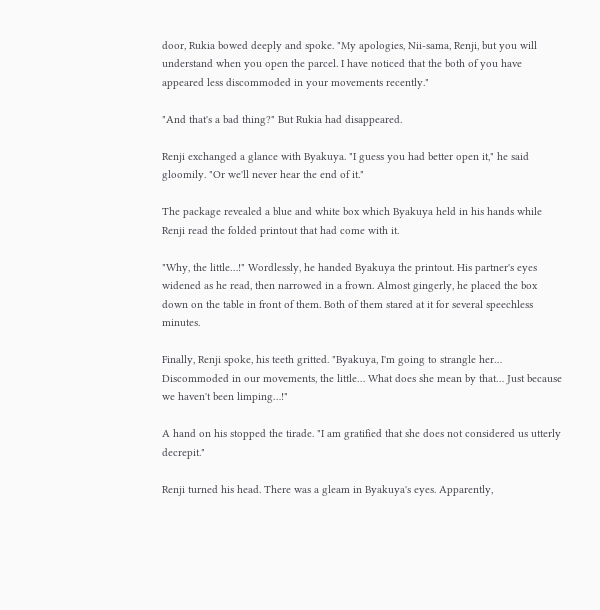door, Rukia bowed deeply and spoke. "My apologies, Nii-sama, Renji, but you will understand when you open the parcel. I have noticed that the both of you have appeared less discommoded in your movements recently."

"And that's a bad thing?" But Rukia had disappeared.

Renji exchanged a glance with Byakuya. "I guess you had better open it," he said gloomily. "Or we'll never hear the end of it."

The package revealed a blue and white box which Byakuya held in his hands while Renji read the folded printout that had come with it.

"Why, the little…!" Wordlessly, he handed Byakuya the printout. His partner's eyes widened as he read, then narrowed in a frown. Almost gingerly, he placed the box down on the table in front of them. Both of them stared at it for several speechless minutes.

Finally, Renji spoke, his teeth gritted. "Byakuya, I'm going to strangle her… Discommoded in our movements, the little… What does she mean by that… Just because we haven't been limping…!"

A hand on his stopped the tirade. "I am gratified that she does not considered us utterly decrepit."

Renji turned his head. There was a gleam in Byakuya's eyes. Apparently,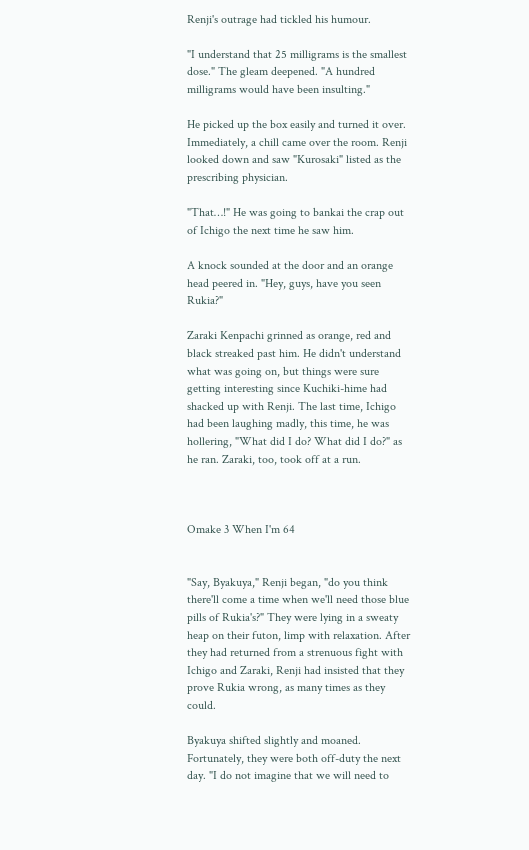Renji's outrage had tickled his humour.

"I understand that 25 milligrams is the smallest dose." The gleam deepened. "A hundred milligrams would have been insulting."

He picked up the box easily and turned it over. Immediately, a chill came over the room. Renji looked down and saw "Kurosaki" listed as the prescribing physician.

"That…!" He was going to bankai the crap out of Ichigo the next time he saw him.

A knock sounded at the door and an orange head peered in. "Hey, guys, have you seen Rukia?"

Zaraki Kenpachi grinned as orange, red and black streaked past him. He didn't understand what was going on, but things were sure getting interesting since Kuchiki-hime had shacked up with Renji. The last time, Ichigo had been laughing madly, this time, he was hollering, "What did I do? What did I do?" as he ran. Zaraki, too, took off at a run.



Omake 3 When I'm 64


"Say, Byakuya," Renji began, "do you think there'll come a time when we'll need those blue pills of Rukia's?" They were lying in a sweaty heap on their futon, limp with relaxation. After they had returned from a strenuous fight with Ichigo and Zaraki, Renji had insisted that they prove Rukia wrong, as many times as they could.

Byakuya shifted slightly and moaned. Fortunately, they were both off-duty the next day. "I do not imagine that we will need to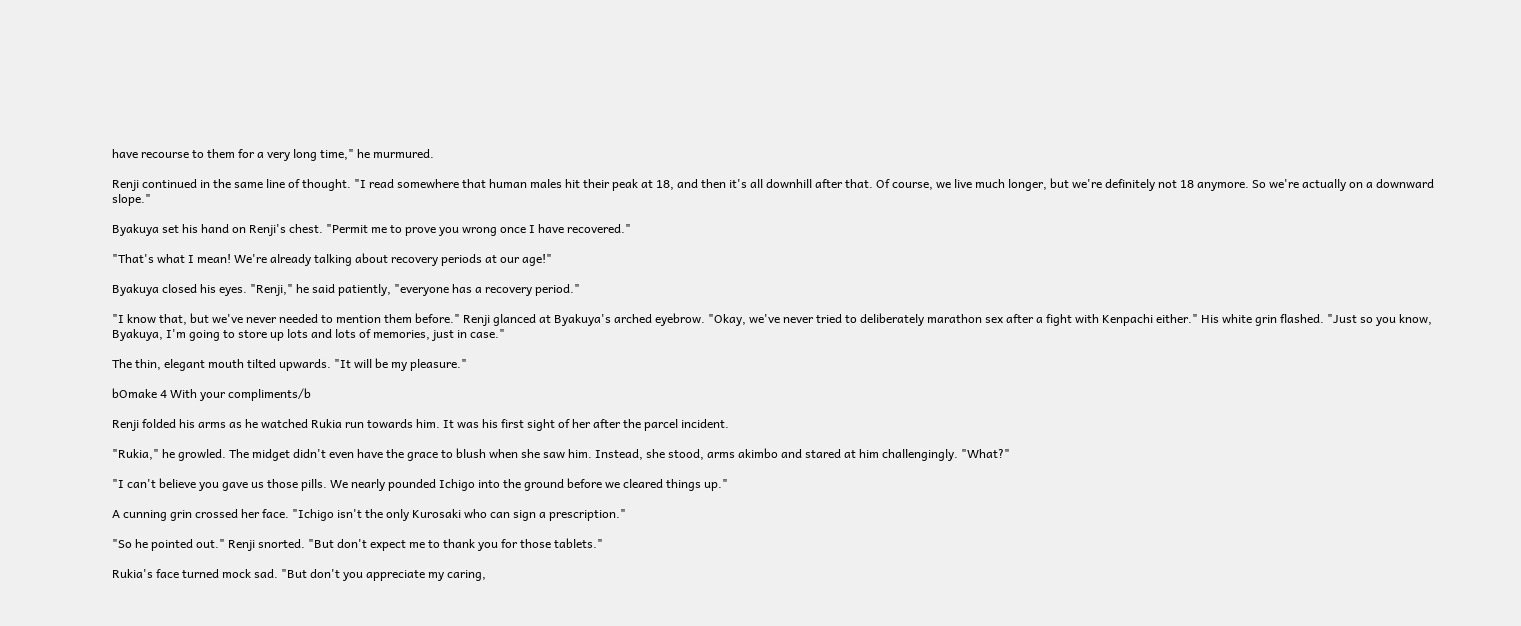have recourse to them for a very long time," he murmured.

Renji continued in the same line of thought. "I read somewhere that human males hit their peak at 18, and then it's all downhill after that. Of course, we live much longer, but we're definitely not 18 anymore. So we're actually on a downward slope."

Byakuya set his hand on Renji's chest. "Permit me to prove you wrong once I have recovered."

"That's what I mean! We're already talking about recovery periods at our age!"

Byakuya closed his eyes. "Renji," he said patiently, "everyone has a recovery period."

"I know that, but we've never needed to mention them before." Renji glanced at Byakuya's arched eyebrow. "Okay, we've never tried to deliberately marathon sex after a fight with Kenpachi either." His white grin flashed. "Just so you know, Byakuya, I'm going to store up lots and lots of memories, just in case."

The thin, elegant mouth tilted upwards. "It will be my pleasure."

bOmake 4 With your compliments/b

Renji folded his arms as he watched Rukia run towards him. It was his first sight of her after the parcel incident.

"Rukia," he growled. The midget didn't even have the grace to blush when she saw him. Instead, she stood, arms akimbo and stared at him challengingly. "What?"

"I can't believe you gave us those pills. We nearly pounded Ichigo into the ground before we cleared things up."

A cunning grin crossed her face. "Ichigo isn't the only Kurosaki who can sign a prescription."

"So he pointed out." Renji snorted. "But don't expect me to thank you for those tablets."

Rukia's face turned mock sad. "But don't you appreciate my caring,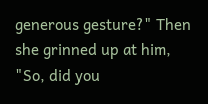generous gesture?" Then she grinned up at him, "So, did you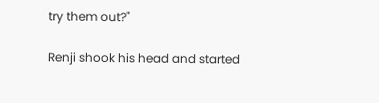try them out?"

Renji shook his head and started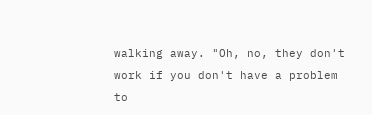walking away. "Oh, no, they don't work if you don't have a problem to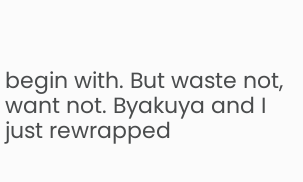begin with. But waste not, want not. Byakuya and I just rewrapped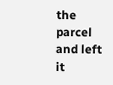the parcel and left it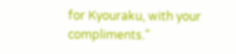for Kyouraku, with your compliments."